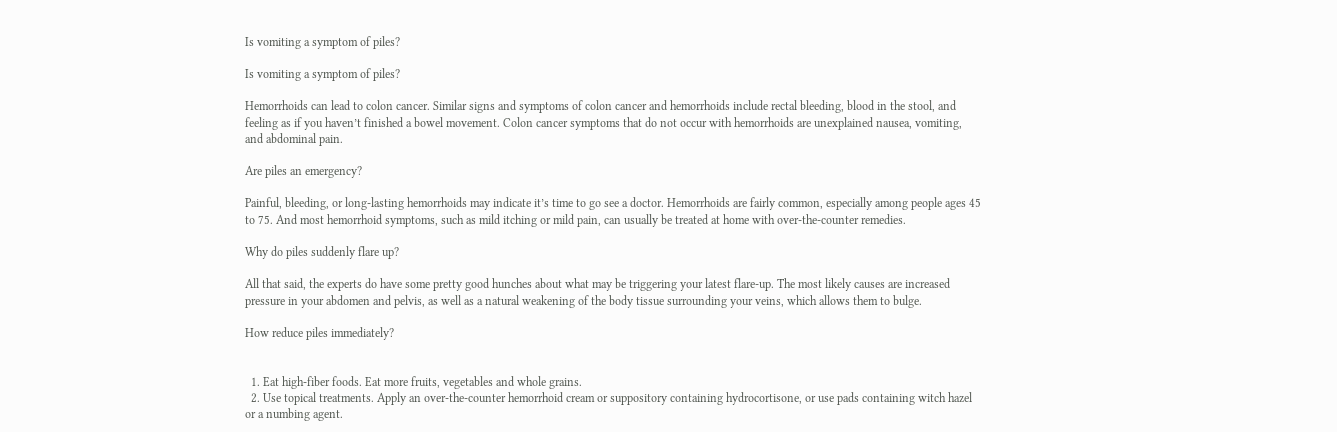Is vomiting a symptom of piles?

Is vomiting a symptom of piles?

Hemorrhoids can lead to colon cancer. Similar signs and symptoms of colon cancer and hemorrhoids include rectal bleeding, blood in the stool, and feeling as if you haven’t finished a bowel movement. Colon cancer symptoms that do not occur with hemorrhoids are unexplained nausea, vomiting, and abdominal pain.

Are piles an emergency?

Painful, bleeding, or long-lasting hemorrhoids may indicate it’s time to go see a doctor. Hemorrhoids are fairly common, especially among people ages 45 to 75. And most hemorrhoid symptoms, such as mild itching or mild pain, can usually be treated at home with over-the-counter remedies.

Why do piles suddenly flare up?

All that said, the experts do have some pretty good hunches about what may be triggering your latest flare-up. The most likely causes are increased pressure in your abdomen and pelvis, as well as a natural weakening of the body tissue surrounding your veins, which allows them to bulge.

How reduce piles immediately?


  1. Eat high-fiber foods. Eat more fruits, vegetables and whole grains.
  2. Use topical treatments. Apply an over-the-counter hemorrhoid cream or suppository containing hydrocortisone, or use pads containing witch hazel or a numbing agent.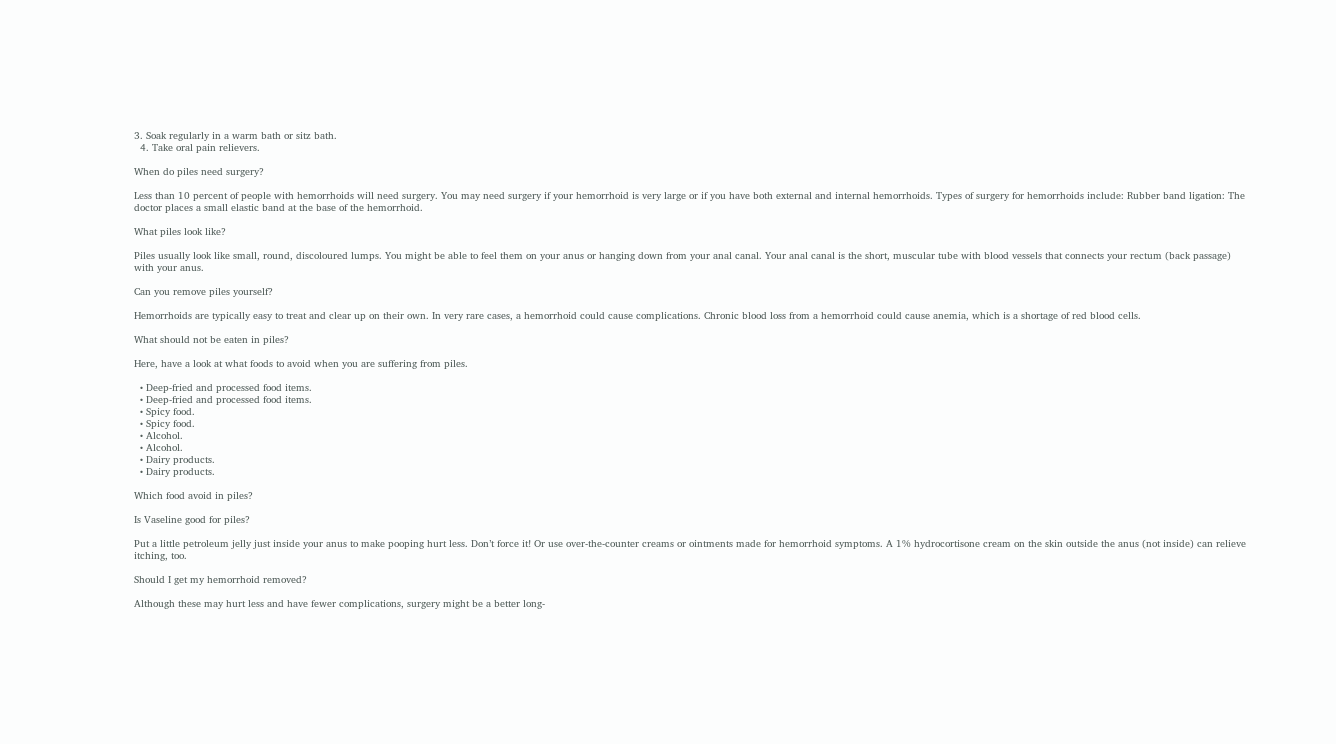3. Soak regularly in a warm bath or sitz bath.
  4. Take oral pain relievers.

When do piles need surgery?

Less than 10 percent of people with hemorrhoids will need surgery. You may need surgery if your hemorrhoid is very large or if you have both external and internal hemorrhoids. Types of surgery for hemorrhoids include: Rubber band ligation: The doctor places a small elastic band at the base of the hemorrhoid.

What piles look like?

Piles usually look like small, round, discoloured lumps. You might be able to feel them on your anus or hanging down from your anal canal. Your anal canal is the short, muscular tube with blood vessels that connects your rectum (back passage) with your anus.

Can you remove piles yourself?

Hemorrhoids are typically easy to treat and clear up on their own. In very rare cases, a hemorrhoid could cause complications. Chronic blood loss from a hemorrhoid could cause anemia, which is a shortage of red blood cells.

What should not be eaten in piles?

Here, have a look at what foods to avoid when you are suffering from piles.

  • Deep-fried and processed food items.
  • Deep-fried and processed food items.
  • Spicy food.
  • Spicy food.
  • Alcohol.
  • Alcohol.
  • Dairy products.
  • Dairy products.

Which food avoid in piles?

Is Vaseline good for piles?

Put a little petroleum jelly just inside your anus to make pooping hurt less. Don’t force it! Or use over-the-counter creams or ointments made for hemorrhoid symptoms. A 1% hydrocortisone cream on the skin outside the anus (not inside) can relieve itching, too.

Should I get my hemorrhoid removed?

Although these may hurt less and have fewer complications, surgery might be a better long-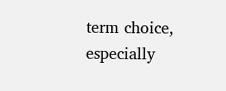term choice, especially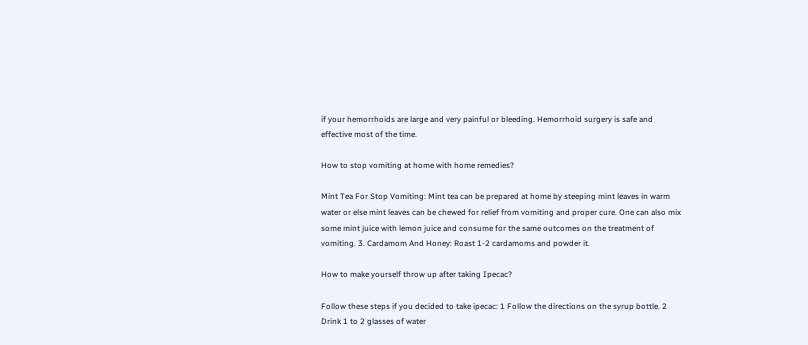if your hemorrhoids are large and very painful or bleeding. Hemorrhoid surgery is safe and effective most of the time.

How to stop vomiting at home with home remedies?

Mint Tea For Stop Vomiting: Mint tea can be prepared at home by steeping mint leaves in warm water or else mint leaves can be chewed for relief from vomiting and proper cure. One can also mix some mint juice with lemon juice and consume for the same outcomes on the treatment of vomiting. 3. Cardamom And Honey: Roast 1-2 cardamoms and powder it.

How to make yourself throw up after taking Ipecac?

Follow these steps if you decided to take ipecac: 1 Follow the directions on the syrup bottle. 2 Drink 1 to 2 glasses of water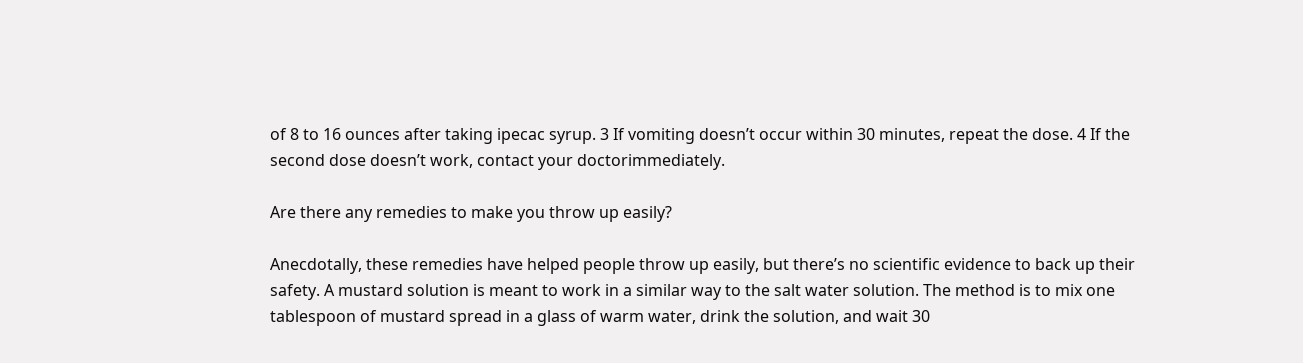of 8 to 16 ounces after taking ipecac syrup. 3 If vomiting doesn’t occur within 30 minutes, repeat the dose. 4 If the second dose doesn’t work, contact your doctorimmediately.

Are there any remedies to make you throw up easily?

Anecdotally, these remedies have helped people throw up easily, but there’s no scientific evidence to back up their safety. A mustard solution is meant to work in a similar way to the salt water solution. The method is to mix one tablespoon of mustard spread in a glass of warm water, drink the solution, and wait 30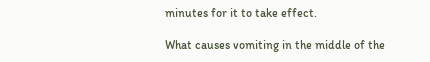minutes for it to take effect.

What causes vomiting in the middle of the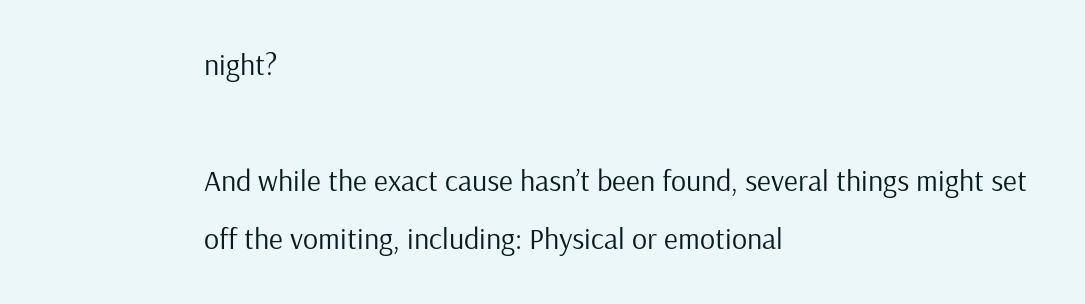night?

And while the exact cause hasn’t been found, several things might set off the vomiting, including: Physical or emotional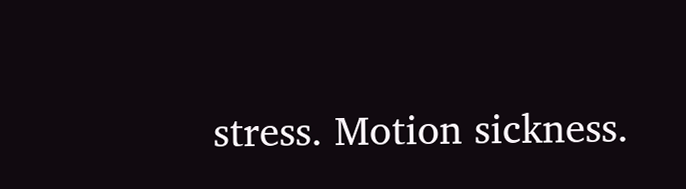stress. Motion sickness.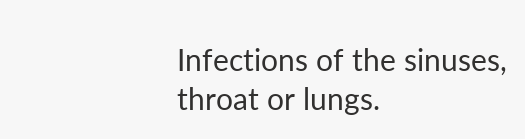Infections of the sinuses, throat or lungs.